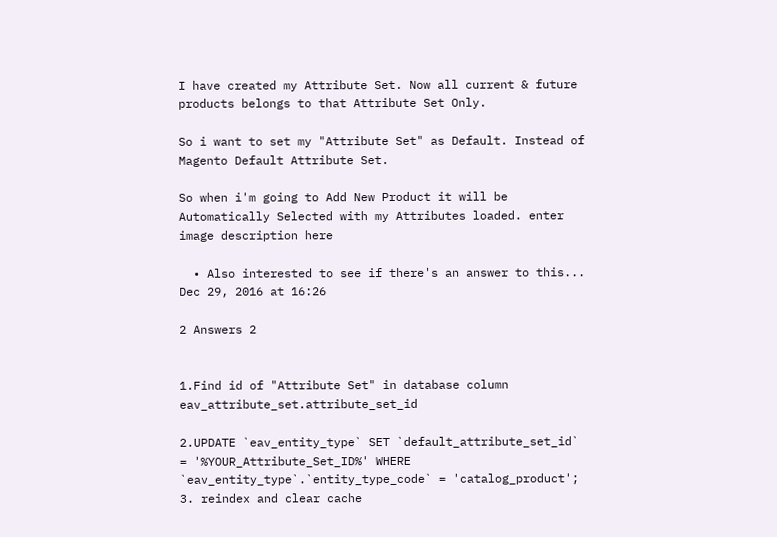I have created my Attribute Set. Now all current & future products belongs to that Attribute Set Only.

So i want to set my "Attribute Set" as Default. Instead of Magento Default Attribute Set.

So when i'm going to Add New Product it will be Automatically Selected with my Attributes loaded. enter image description here

  • Also interested to see if there's an answer to this... Dec 29, 2016 at 16:26

2 Answers 2


1.Find id of "Attribute Set" in database column eav_attribute_set.attribute_set_id

2.UPDATE `eav_entity_type` SET `default_attribute_set_id` = '%YOUR_Attribute_Set_ID%' WHERE `eav_entity_type`.`entity_type_code` = 'catalog_product'; 3. reindex and clear cache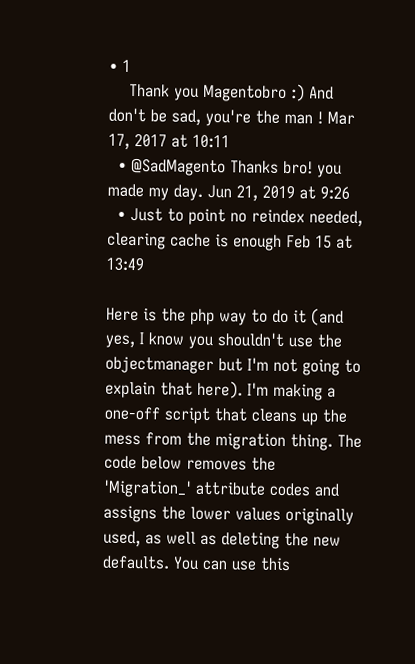• 1
    Thank you Magentobro :) And don't be sad, you're the man ! Mar 17, 2017 at 10:11
  • @SadMagento Thanks bro! you made my day. Jun 21, 2019 at 9:26
  • Just to point no reindex needed, clearing cache is enough Feb 15 at 13:49

Here is the php way to do it (and yes, I know you shouldn't use the objectmanager but I'm not going to explain that here). I'm making a one-off script that cleans up the mess from the migration thing. The code below removes the 'Migration_' attribute codes and assigns the lower values originally used, as well as deleting the new defaults. You can use this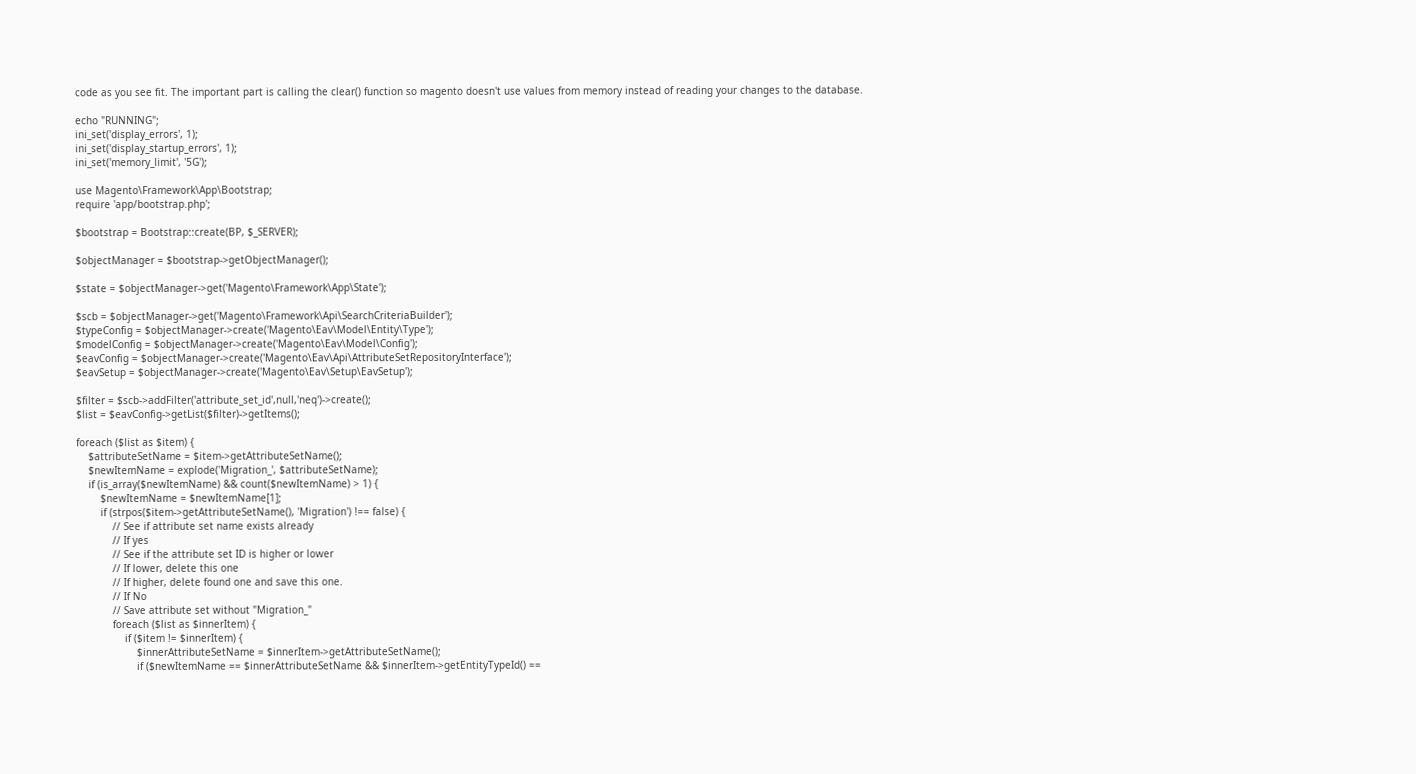code as you see fit. The important part is calling the clear() function so magento doesn't use values from memory instead of reading your changes to the database.

echo "RUNNING";
ini_set('display_errors', 1);
ini_set('display_startup_errors', 1);
ini_set('memory_limit', '5G');

use Magento\Framework\App\Bootstrap;
require 'app/bootstrap.php';

$bootstrap = Bootstrap::create(BP, $_SERVER);

$objectManager = $bootstrap->getObjectManager();

$state = $objectManager->get('Magento\Framework\App\State');

$scb = $objectManager->get('Magento\Framework\Api\SearchCriteriaBuilder');
$typeConfig = $objectManager->create('Magento\Eav\Model\Entity\Type');
$modelConfig = $objectManager->create('Magento\Eav\Model\Config');
$eavConfig = $objectManager->create('Magento\Eav\Api\AttributeSetRepositoryInterface');
$eavSetup = $objectManager->create('Magento\Eav\Setup\EavSetup');

$filter = $scb->addFilter('attribute_set_id',null,'neq')->create();
$list = $eavConfig->getList($filter)->getItems();

foreach ($list as $item) {
    $attributeSetName = $item->getAttributeSetName();
    $newItemName = explode('Migration_', $attributeSetName);
    if (is_array($newItemName) && count($newItemName) > 1) {
        $newItemName = $newItemName[1];
        if (strpos($item->getAttributeSetName(), 'Migration') !== false) {
            // See if attribute set name exists already
            // If yes
            // See if the attribute set ID is higher or lower
            // If lower, delete this one
            // If higher, delete found one and save this one.
            // If No
            // Save attribute set without "Migration_"
            foreach ($list as $innerItem) {
                if ($item != $innerItem) {
                    $innerAttributeSetName = $innerItem->getAttributeSetName();
                    if ($newItemName == $innerAttributeSetName && $innerItem->getEntityTypeId() ==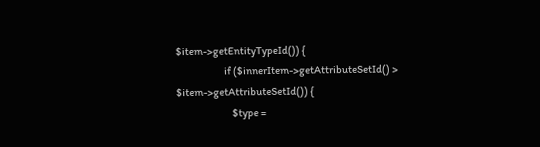$item->getEntityTypeId()) {
                        if ($innerItem->getAttributeSetId() > $item->getAttributeSetId()) {
                            $type =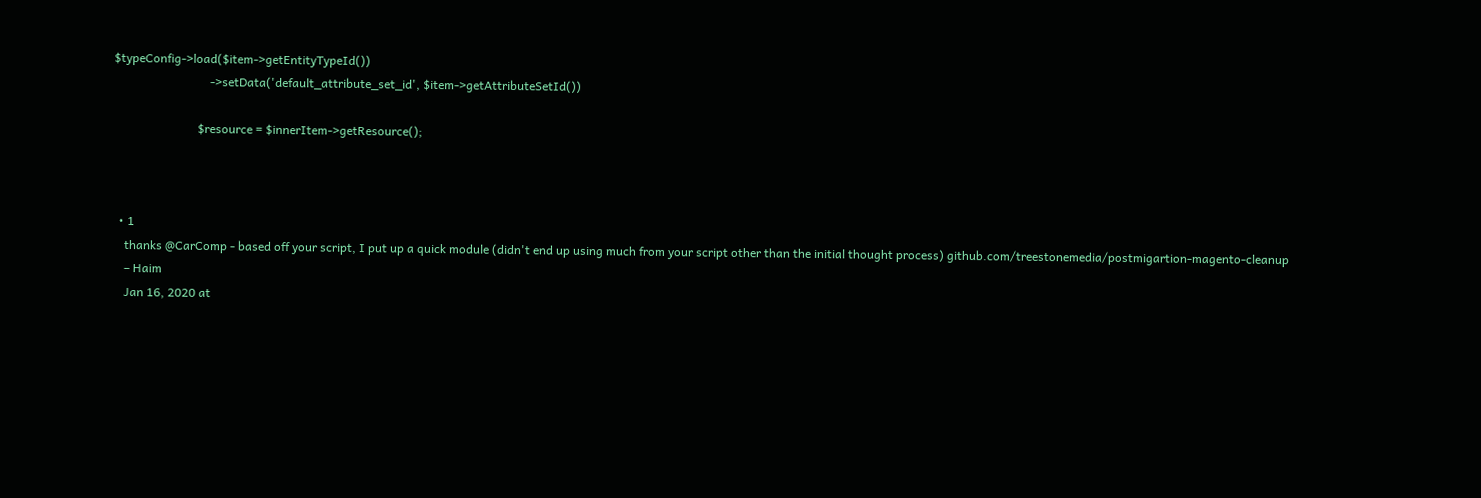$typeConfig->load($item->getEntityTypeId())
                                ->setData('default_attribute_set_id', $item->getAttributeSetId())

                            $resource = $innerItem->getResource();



  • 1
    thanks @CarComp - based off your script, I put up a quick module (didn't end up using much from your script other than the initial thought process) github.com/treestonemedia/postmigartion-magento-cleanup
    – Haim
    Jan 16, 2020 at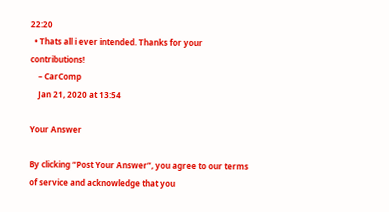22:20
  • Thats all i ever intended. Thanks for your contributions!
    – CarComp
    Jan 21, 2020 at 13:54

Your Answer

By clicking “Post Your Answer”, you agree to our terms of service and acknowledge that you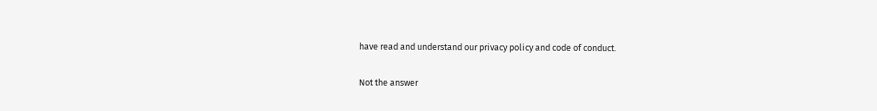have read and understand our privacy policy and code of conduct.

Not the answer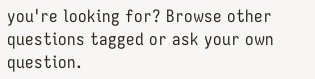you're looking for? Browse other questions tagged or ask your own question.